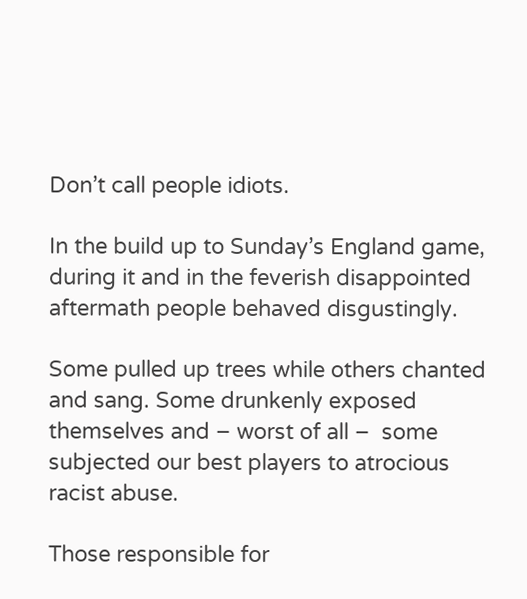Don’t call people idiots.

In the build up to Sunday’s England game, during it and in the feverish disappointed aftermath people behaved disgustingly.

Some pulled up trees while others chanted and sang. Some drunkenly exposed themselves and – worst of all –  some subjected our best players to atrocious racist abuse.

Those responsible for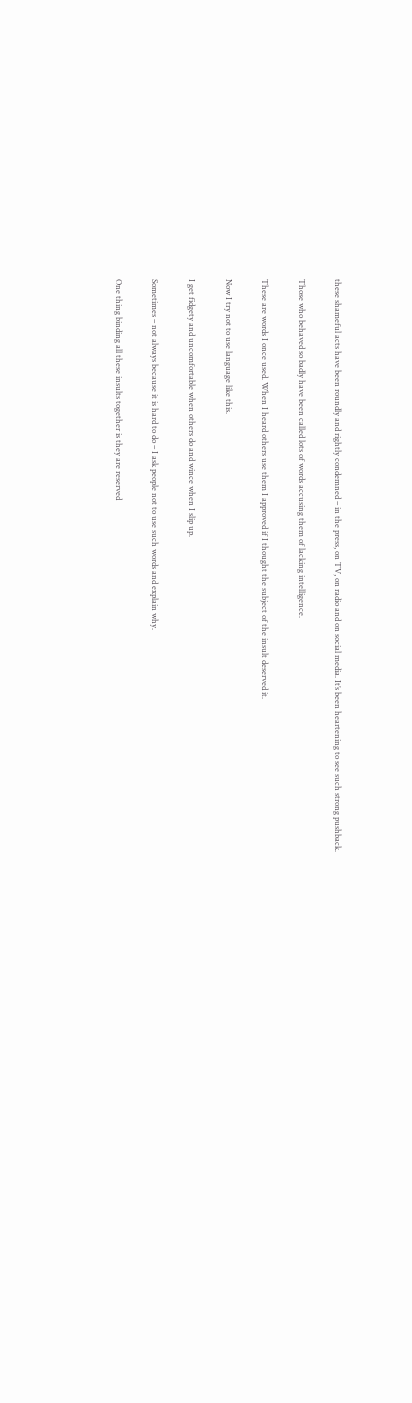these shameful acts have been roundly and rightly condemned – in the press, on TV, on radio and on social media. It’s been heartening to see such strong pushback.

Those who behaved so badly have been called lots of words accusing them of lacking intelligence.

These are words I once used. When I heard others use them I approved if I thought the subject of the insult deserved it.

Now I try not to use language like this.

I get fidgety and uncomfortable when others do and wince when I slip up.

Sometimes – not always because it is hard to do – I ask people not to use such words and explain why.

One thing binding all these insults together is they are reserved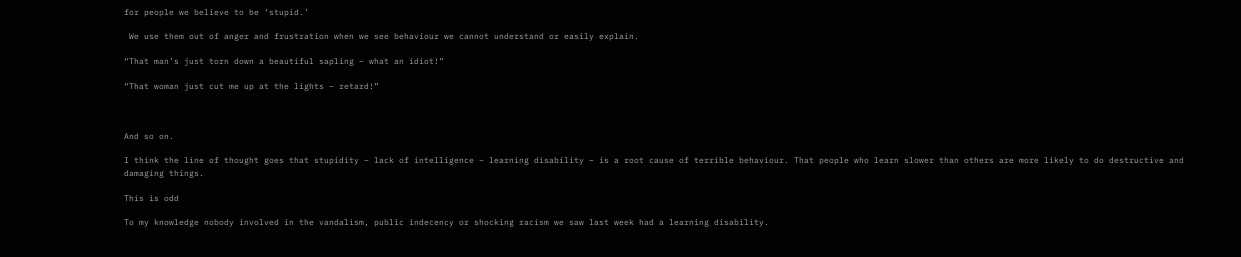for people we believe to be ‘stupid.’

 We use them out of anger and frustration when we see behaviour we cannot understand or easily explain.

“That man’s just torn down a beautiful sapling – what an idiot!”

“That woman just cut me up at the lights – retard!”



And so on.

I think the line of thought goes that stupidity – lack of intelligence – learning disability – is a root cause of terrible behaviour. That people who learn slower than others are more likely to do destructive and damaging things.

This is odd

To my knowledge nobody involved in the vandalism, public indecency or shocking racism we saw last week had a learning disability.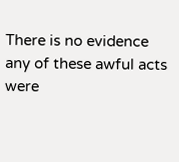There is no evidence any of these awful acts were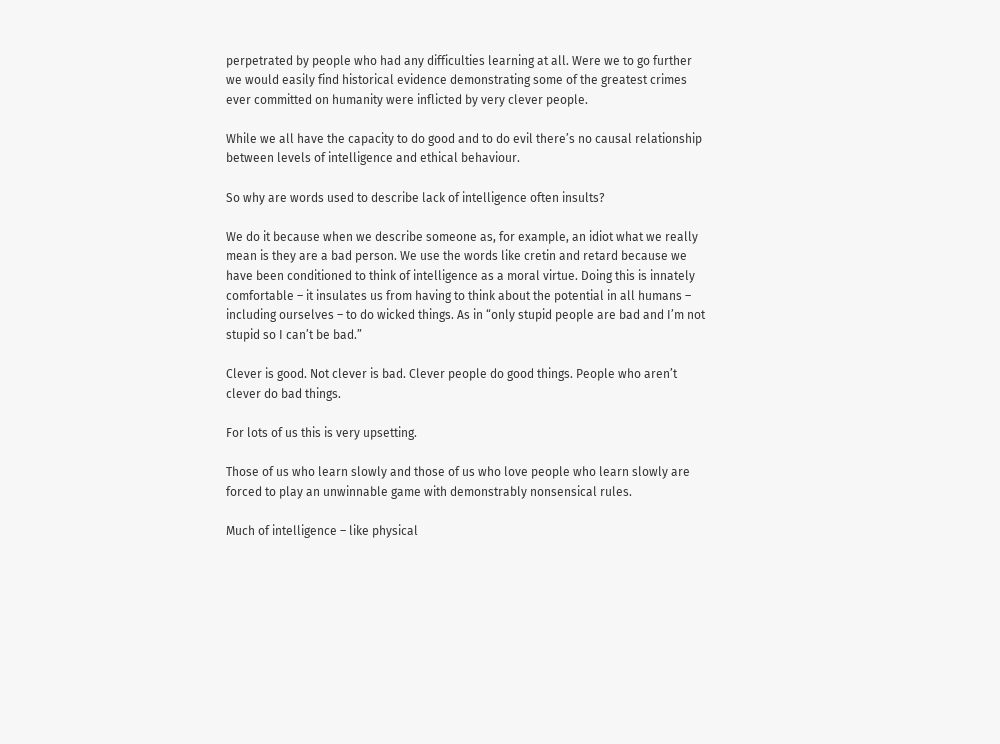perpetrated by people who had any difficulties learning at all. Were we to go further we would easily find historical evidence demonstrating some of the greatest crimes ever committed on humanity were inflicted by very clever people.

While we all have the capacity to do good and to do evil there’s no causal relationship between levels of intelligence and ethical behaviour.

So why are words used to describe lack of intelligence often insults?

We do it because when we describe someone as, for example, an idiot what we really mean is they are a bad person. We use the words like cretin and retard because we have been conditioned to think of intelligence as a moral virtue. Doing this is innately comfortable – it insulates us from having to think about the potential in all humans – including ourselves – to do wicked things. As in “only stupid people are bad and I’m not stupid so I can’t be bad.”

Clever is good. Not clever is bad. Clever people do good things. People who aren’t clever do bad things.

For lots of us this is very upsetting.

Those of us who learn slowly and those of us who love people who learn slowly are forced to play an unwinnable game with demonstrably nonsensical rules.

Much of intelligence – like physical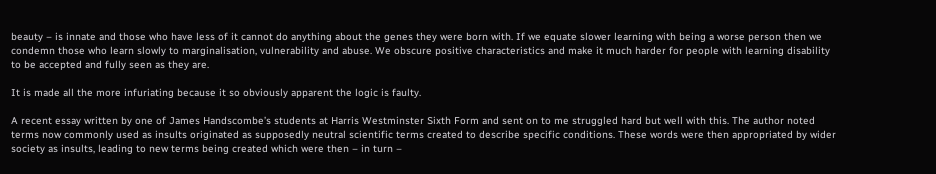beauty – is innate and those who have less of it cannot do anything about the genes they were born with. If we equate slower learning with being a worse person then we condemn those who learn slowly to marginalisation, vulnerability and abuse. We obscure positive characteristics and make it much harder for people with learning disability to be accepted and fully seen as they are.

It is made all the more infuriating because it so obviously apparent the logic is faulty.

A recent essay written by one of James Handscombe’s students at Harris Westminster Sixth Form and sent on to me struggled hard but well with this. The author noted terms now commonly used as insults originated as supposedly neutral scientific terms created to describe specific conditions. These words were then appropriated by wider society as insults, leading to new terms being created which were then – in turn –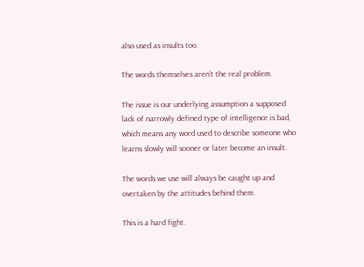also used as insults too.

The words themselves aren’t the real problem.

The issue is our underlying assumption a supposed lack of narrowly defined type of intelligence is bad, which means any word used to describe someone who learns slowly will sooner or later become an insult.

The words we use will always be caught up and overtaken by the attitudes behind them.

This is a hard fight.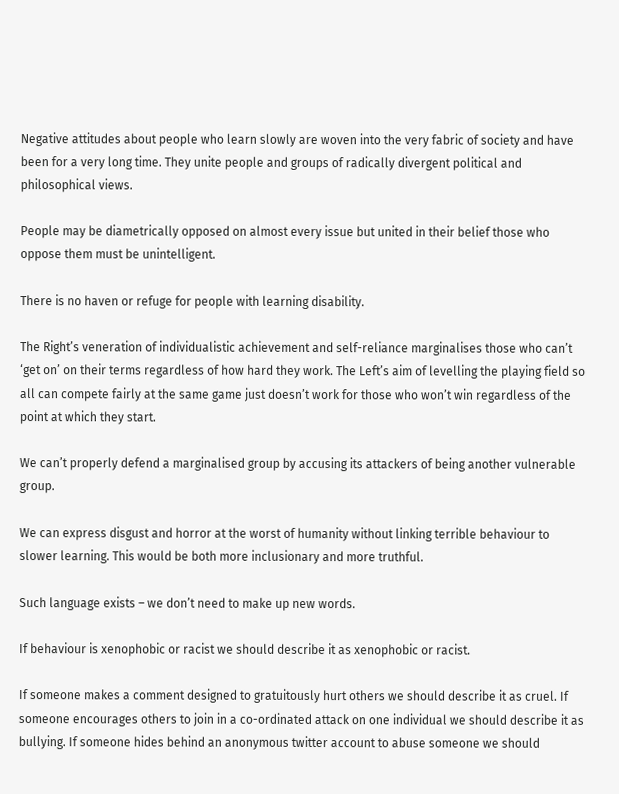Negative attitudes about people who learn slowly are woven into the very fabric of society and have been for a very long time. They unite people and groups of radically divergent political and philosophical views.

People may be diametrically opposed on almost every issue but united in their belief those who oppose them must be unintelligent.

There is no haven or refuge for people with learning disability.

The Right’s veneration of individualistic achievement and self-reliance marginalises those who can’t ‘get on’ on their terms regardless of how hard they work. The Left’s aim of levelling the playing field so all can compete fairly at the same game just doesn’t work for those who won’t win regardless of the point at which they start.

We can’t properly defend a marginalised group by accusing its attackers of being another vulnerable group.

We can express disgust and horror at the worst of humanity without linking terrible behaviour to slower learning. This would be both more inclusionary and more truthful.

Such language exists – we don’t need to make up new words.

If behaviour is xenophobic or racist we should describe it as xenophobic or racist.

If someone makes a comment designed to gratuitously hurt others we should describe it as cruel. If someone encourages others to join in a co-ordinated attack on one individual we should describe it as bullying. If someone hides behind an anonymous twitter account to abuse someone we should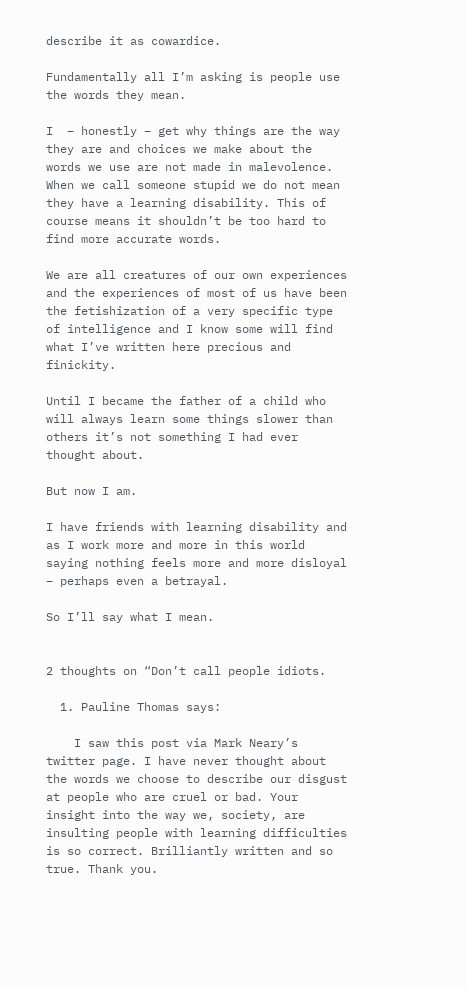describe it as cowardice.

Fundamentally all I’m asking is people use the words they mean.

I  – honestly – get why things are the way they are and choices we make about the words we use are not made in malevolence. When we call someone stupid we do not mean they have a learning disability. This of course means it shouldn’t be too hard to find more accurate words.

We are all creatures of our own experiences and the experiences of most of us have been the fetishization of a very specific type of intelligence and I know some will find what I’ve written here precious and finickity.

Until I became the father of a child who will always learn some things slower than others it’s not something I had ever thought about.

But now I am.

I have friends with learning disability and as I work more and more in this world saying nothing feels more and more disloyal – perhaps even a betrayal.

So I’ll say what I mean.


2 thoughts on “Don’t call people idiots.

  1. Pauline Thomas says:

    I saw this post via Mark Neary’s twitter page. I have never thought about the words we choose to describe our disgust at people who are cruel or bad. Your insight into the way we, society, are insulting people with learning difficulties is so correct. Brilliantly written and so true. Thank you.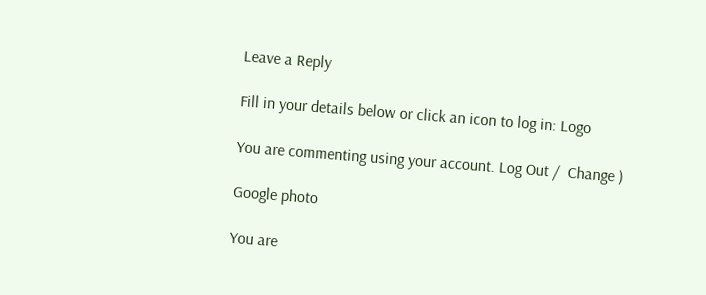Leave a Reply

Fill in your details below or click an icon to log in: Logo

You are commenting using your account. Log Out /  Change )

Google photo

You are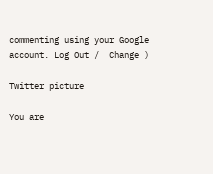commenting using your Google account. Log Out /  Change )

Twitter picture

You are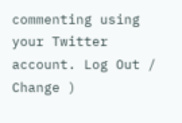commenting using your Twitter account. Log Out /  Change )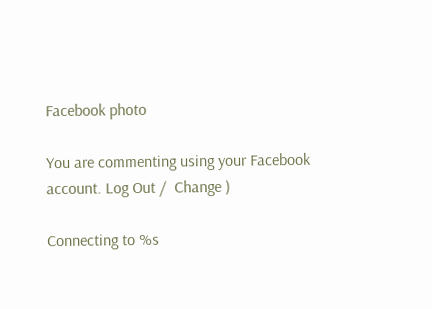Facebook photo

You are commenting using your Facebook account. Log Out /  Change )

Connecting to %s